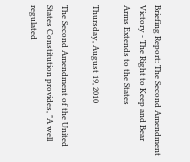Briefing Report: The Second Amendment Victory - The Right to Keep and Bear Arms Extends to the States

Thursday, August 19, 2010

The Second Amendment of the United States Constitution provides, "A well regulated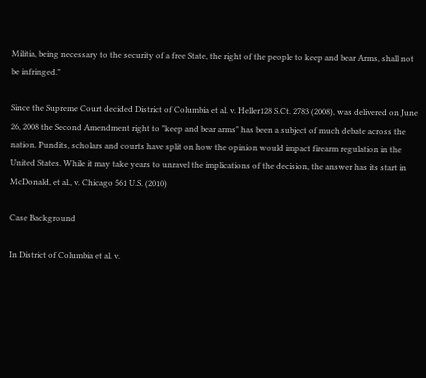Militia, being necessary to the security of a free State, the right of the people to keep and bear Arms, shall not be infringed."

Since the Supreme Court decided District of Columbia et al. v. Heller128 S.Ct. 2783 (2008), was delivered on June 26, 2008 the Second Amendment right to "keep and bear arms" has been a subject of much debate across the nation. Pundits, scholars and courts have split on how the opinion would impact firearm regulation in the United States. While it may take years to unravel the implications of the decision, the answer has its start in McDonald, et al., v. Chicago 561 U.S. (2010)

Case Background

In District of Columbia et al. v.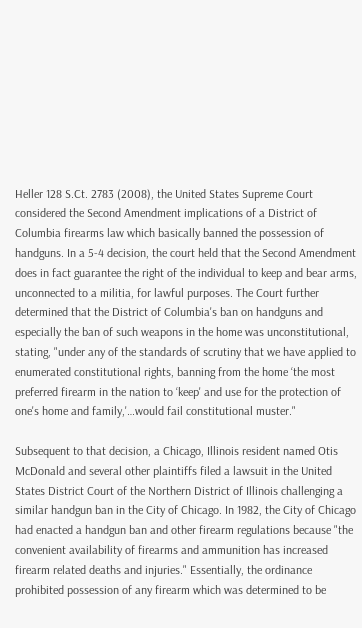Heller 128 S.Ct. 2783 (2008), the United States Supreme Court considered the Second Amendment implications of a District of Columbia firearms law which basically banned the possession of handguns. In a 5-4 decision, the court held that the Second Amendment does in fact guarantee the right of the individual to keep and bear arms, unconnected to a militia, for lawful purposes. The Court further determined that the District of Columbia's ban on handguns and especially the ban of such weapons in the home was unconstitutional, stating, "under any of the standards of scrutiny that we have applied to enumerated constitutional rights, banning from the home ‘the most preferred firearm in the nation to ‘keep' and use for the protection of one's home and family,'…would fail constitutional muster."

Subsequent to that decision, a Chicago, Illinois resident named Otis McDonald and several other plaintiffs filed a lawsuit in the United States District Court of the Northern District of Illinois challenging a similar handgun ban in the City of Chicago. In 1982, the City of Chicago had enacted a handgun ban and other firearm regulations because "the convenient availability of firearms and ammunition has increased firearm related deaths and injuries." Essentially, the ordinance prohibited possession of any firearm which was determined to be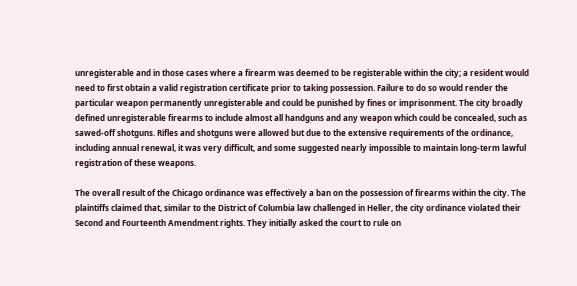unregisterable and in those cases where a firearm was deemed to be registerable within the city; a resident would need to first obtain a valid registration certificate prior to taking possession. Failure to do so would render the particular weapon permanently unregisterable and could be punished by fines or imprisonment. The city broadly defined unregisterable firearms to include almost all handguns and any weapon which could be concealed, such as sawed-off shotguns. Rifles and shotguns were allowed but due to the extensive requirements of the ordinance, including annual renewal, it was very difficult, and some suggested nearly impossible to maintain long-term lawful registration of these weapons.

The overall result of the Chicago ordinance was effectively a ban on the possession of firearms within the city. The plaintiffs claimed that, similar to the District of Columbia law challenged in Heller, the city ordinance violated their Second and Fourteenth Amendment rights. They initially asked the court to rule on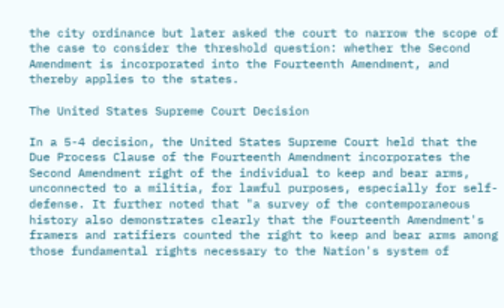the city ordinance but later asked the court to narrow the scope of the case to consider the threshold question: whether the Second Amendment is incorporated into the Fourteenth Amendment, and thereby applies to the states.

The United States Supreme Court Decision

In a 5-4 decision, the United States Supreme Court held that the Due Process Clause of the Fourteenth Amendment incorporates the Second Amendment right of the individual to keep and bear arms, unconnected to a militia, for lawful purposes, especially for self-defense. It further noted that "a survey of the contemporaneous history also demonstrates clearly that the Fourteenth Amendment's framers and ratifiers counted the right to keep and bear arms among those fundamental rights necessary to the Nation's system of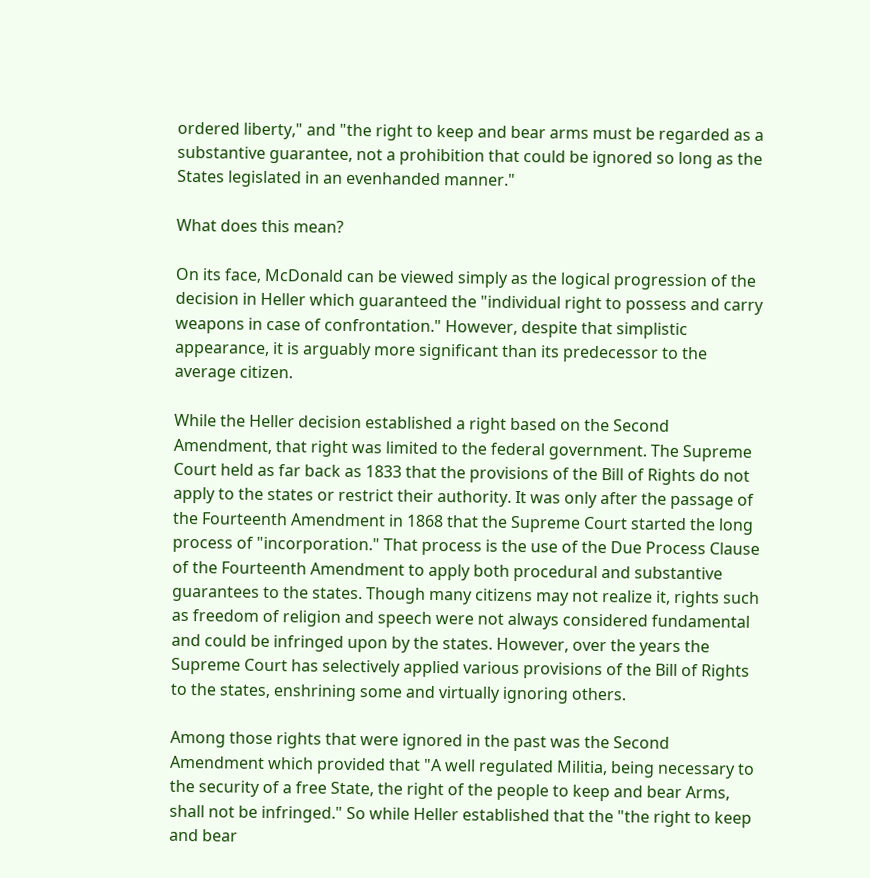ordered liberty," and "the right to keep and bear arms must be regarded as a substantive guarantee, not a prohibition that could be ignored so long as the States legislated in an evenhanded manner."

What does this mean?

On its face, McDonald can be viewed simply as the logical progression of the decision in Heller which guaranteed the "individual right to possess and carry weapons in case of confrontation." However, despite that simplistic appearance, it is arguably more significant than its predecessor to the average citizen.

While the Heller decision established a right based on the Second Amendment, that right was limited to the federal government. The Supreme Court held as far back as 1833 that the provisions of the Bill of Rights do not apply to the states or restrict their authority. It was only after the passage of the Fourteenth Amendment in 1868 that the Supreme Court started the long process of "incorporation." That process is the use of the Due Process Clause of the Fourteenth Amendment to apply both procedural and substantive guarantees to the states. Though many citizens may not realize it, rights such as freedom of religion and speech were not always considered fundamental and could be infringed upon by the states. However, over the years the Supreme Court has selectively applied various provisions of the Bill of Rights to the states, enshrining some and virtually ignoring others.

Among those rights that were ignored in the past was the Second Amendment which provided that "A well regulated Militia, being necessary to the security of a free State, the right of the people to keep and bear Arms, shall not be infringed." So while Heller established that the "the right to keep and bear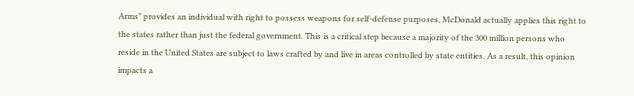Arms" provides an individual with right to possess weapons for self-defense purposes, McDonald actually applies this right to the states rather than just the federal government. This is a critical step because a majority of the 300 million persons who reside in the United States are subject to laws crafted by and live in areas controlled by state entities. As a result, this opinion impacts a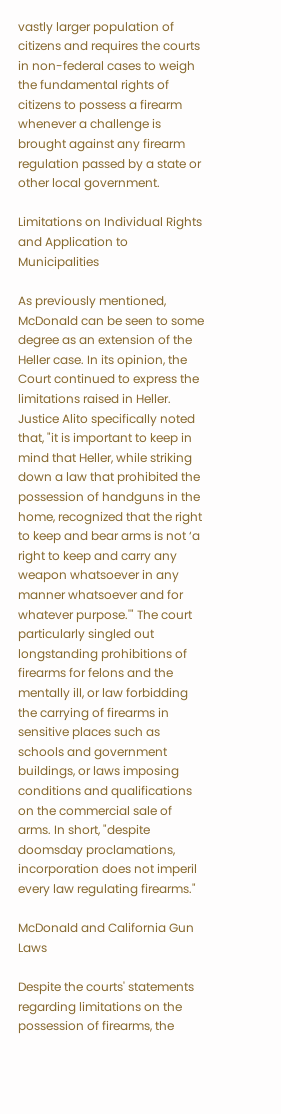vastly larger population of citizens and requires the courts in non-federal cases to weigh the fundamental rights of citizens to possess a firearm whenever a challenge is brought against any firearm regulation passed by a state or other local government.

Limitations on Individual Rights and Application to Municipalities

As previously mentioned, McDonald can be seen to some degree as an extension of the Heller case. In its opinion, the Court continued to express the limitations raised in Heller. Justice Alito specifically noted that, "it is important to keep in mind that Heller, while striking down a law that prohibited the possession of handguns in the home, recognized that the right to keep and bear arms is not ‘a right to keep and carry any weapon whatsoever in any manner whatsoever and for whatever purpose.'" The court particularly singled out longstanding prohibitions of firearms for felons and the mentally ill, or law forbidding the carrying of firearms in sensitive places such as schools and government buildings, or laws imposing conditions and qualifications on the commercial sale of arms. In short, "despite doomsday proclamations, incorporation does not imperil every law regulating firearms."

McDonald and California Gun Laws

Despite the courts' statements regarding limitations on the possession of firearms, the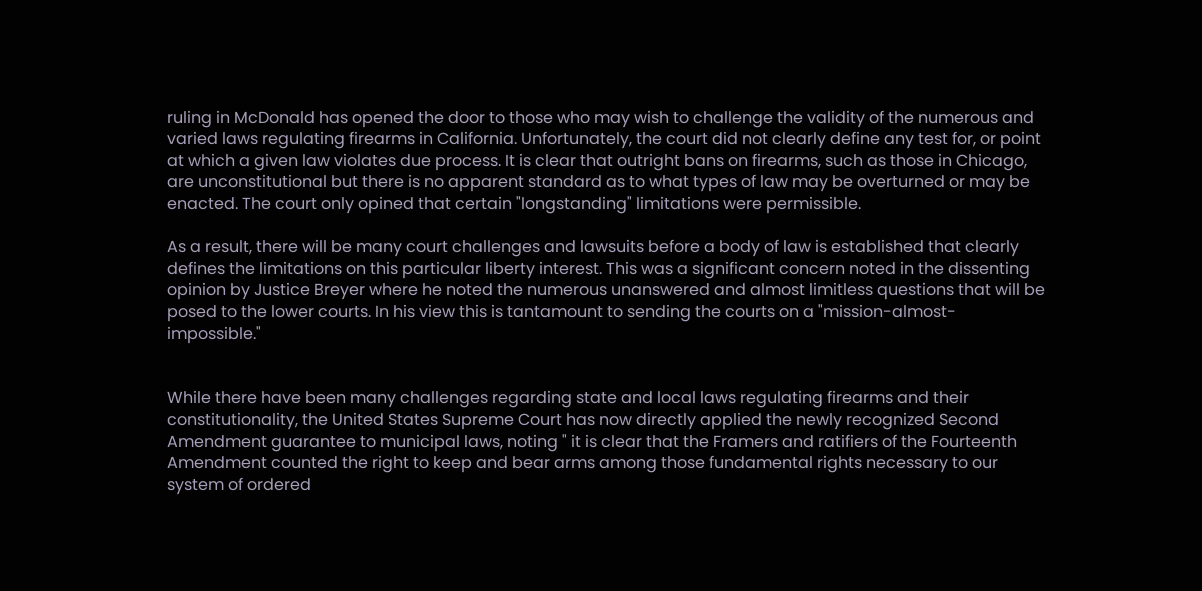ruling in McDonald has opened the door to those who may wish to challenge the validity of the numerous and varied laws regulating firearms in California. Unfortunately, the court did not clearly define any test for, or point at which a given law violates due process. It is clear that outright bans on firearms, such as those in Chicago, are unconstitutional but there is no apparent standard as to what types of law may be overturned or may be enacted. The court only opined that certain "longstanding" limitations were permissible.

As a result, there will be many court challenges and lawsuits before a body of law is established that clearly defines the limitations on this particular liberty interest. This was a significant concern noted in the dissenting opinion by Justice Breyer where he noted the numerous unanswered and almost limitless questions that will be posed to the lower courts. In his view this is tantamount to sending the courts on a "mission-almost-impossible."


While there have been many challenges regarding state and local laws regulating firearms and their constitutionality, the United States Supreme Court has now directly applied the newly recognized Second Amendment guarantee to municipal laws, noting " it is clear that the Framers and ratifiers of the Fourteenth Amendment counted the right to keep and bear arms among those fundamental rights necessary to our system of ordered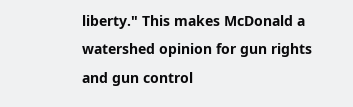liberty." This makes McDonald a watershed opinion for gun rights and gun control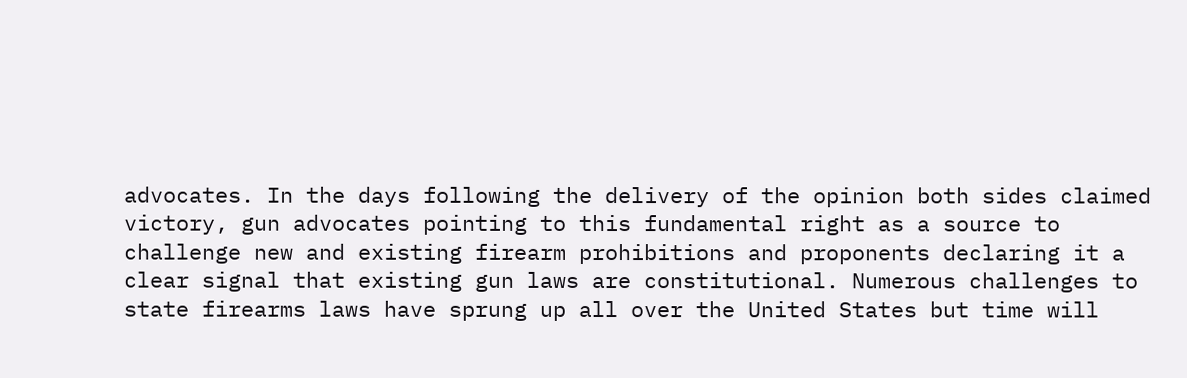advocates. In the days following the delivery of the opinion both sides claimed victory, gun advocates pointing to this fundamental right as a source to challenge new and existing firearm prohibitions and proponents declaring it a clear signal that existing gun laws are constitutional. Numerous challenges to state firearms laws have sprung up all over the United States but time will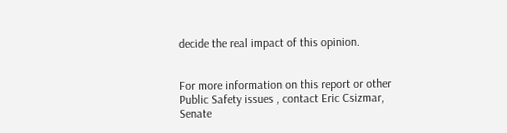decide the real impact of this opinion.


For more information on this report or other Public Safety issues , contact Eric Csizmar, Senate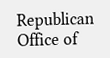Republican Office of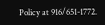Policy at 916/651-1772.